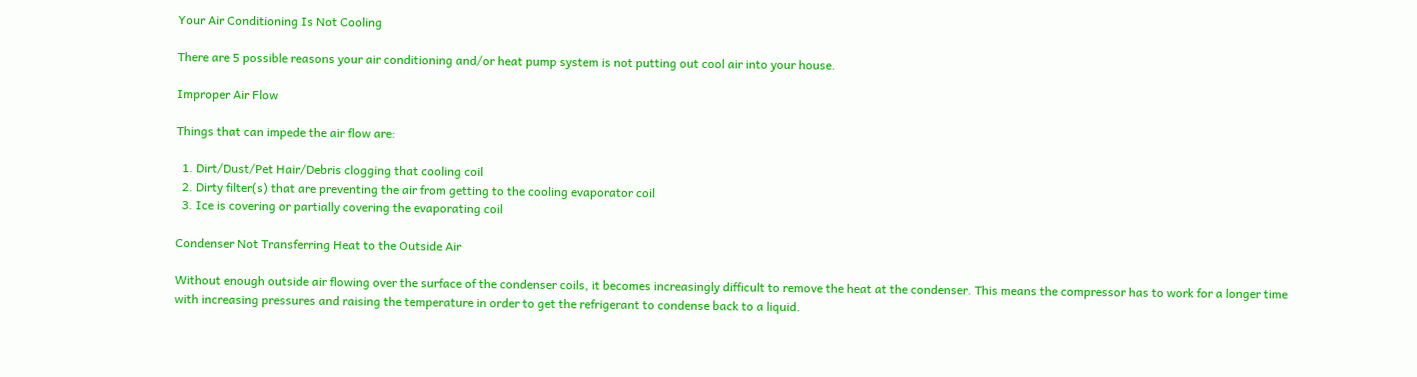Your Air Conditioning Is Not Cooling

There are 5 possible reasons your air conditioning and/or heat pump system is not putting out cool air into your house.

Improper Air Flow

Things that can impede the air flow are:

  1. Dirt/Dust/Pet Hair/Debris clogging that cooling coil
  2. Dirty filter(s) that are preventing the air from getting to the cooling evaporator coil
  3. Ice is covering or partially covering the evaporating coil

Condenser Not Transferring Heat to the Outside Air

Without enough outside air flowing over the surface of the condenser coils, it becomes increasingly difficult to remove the heat at the condenser. This means the compressor has to work for a longer time with increasing pressures and raising the temperature in order to get the refrigerant to condense back to a liquid.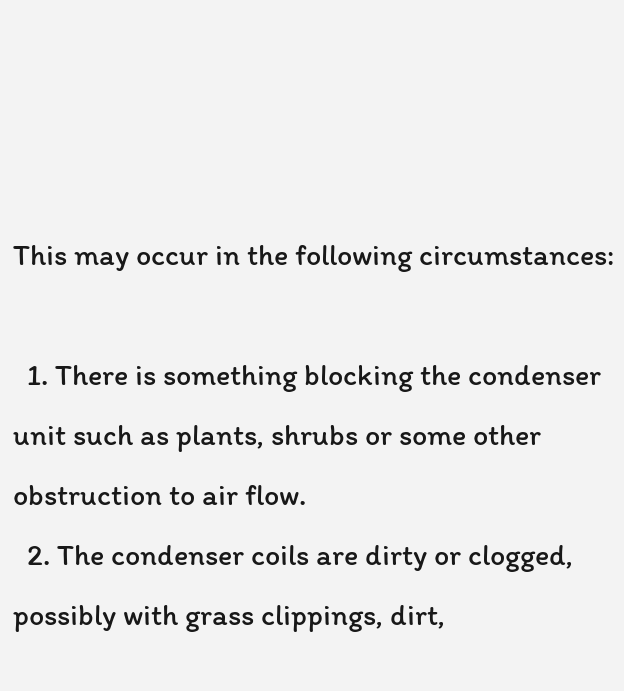This may occur in the following circumstances:

  1. There is something blocking the condenser unit such as plants, shrubs or some other obstruction to air flow.
  2. The condenser coils are dirty or clogged, possibly with grass clippings, dirt,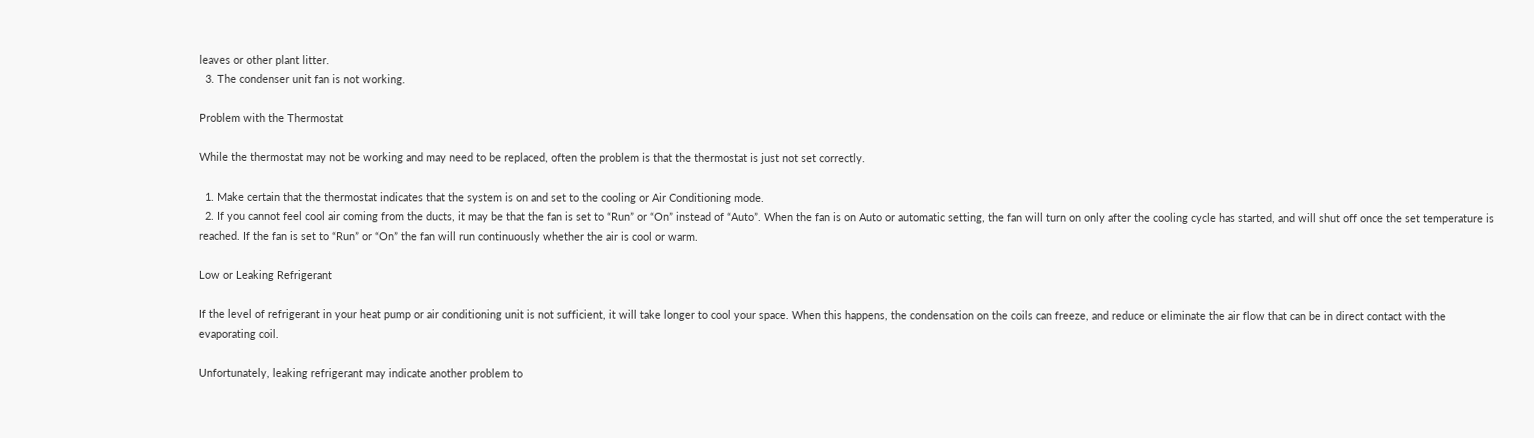leaves or other plant litter.
  3. The condenser unit fan is not working.

Problem with the Thermostat

While the thermostat may not be working and may need to be replaced, often the problem is that the thermostat is just not set correctly.

  1. Make certain that the thermostat indicates that the system is on and set to the cooling or Air Conditioning mode.
  2. If you cannot feel cool air coming from the ducts, it may be that the fan is set to “Run” or “On” instead of “Auto”. When the fan is on Auto or automatic setting, the fan will turn on only after the cooling cycle has started, and will shut off once the set temperature is reached. If the fan is set to “Run” or “On” the fan will run continuously whether the air is cool or warm.

Low or Leaking Refrigerant

If the level of refrigerant in your heat pump or air conditioning unit is not sufficient, it will take longer to cool your space. When this happens, the condensation on the coils can freeze, and reduce or eliminate the air flow that can be in direct contact with the evaporating coil.

Unfortunately, leaking refrigerant may indicate another problem to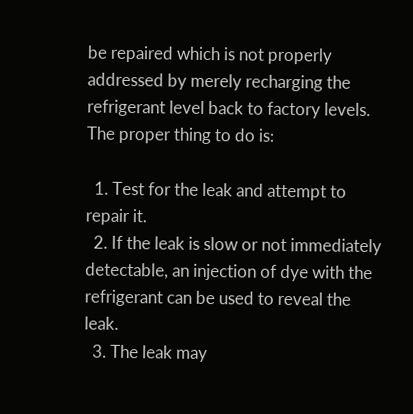be repaired which is not properly addressed by merely recharging the refrigerant level back to factory levels. The proper thing to do is:

  1. Test for the leak and attempt to repair it.
  2. If the leak is slow or not immediately detectable, an injection of dye with the refrigerant can be used to reveal the leak.
  3. The leak may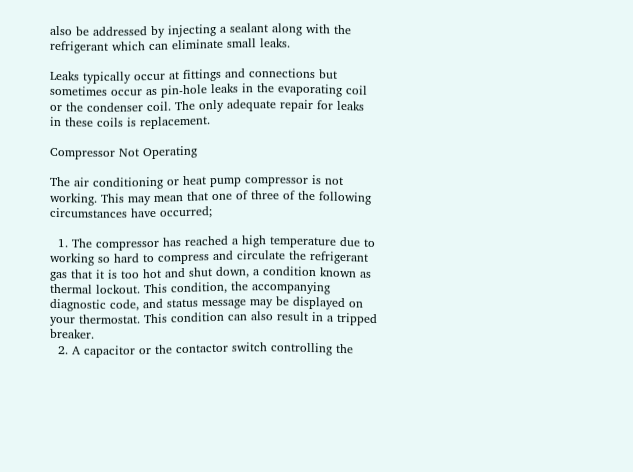also be addressed by injecting a sealant along with the refrigerant which can eliminate small leaks.

Leaks typically occur at fittings and connections but sometimes occur as pin-hole leaks in the evaporating coil or the condenser coil. The only adequate repair for leaks in these coils is replacement.

Compressor Not Operating

The air conditioning or heat pump compressor is not working. This may mean that one of three of the following circumstances have occurred;

  1. The compressor has reached a high temperature due to working so hard to compress and circulate the refrigerant gas that it is too hot and shut down, a condition known as thermal lockout. This condition, the accompanying diagnostic code, and status message may be displayed on your thermostat. This condition can also result in a tripped breaker.
  2. A capacitor or the contactor switch controlling the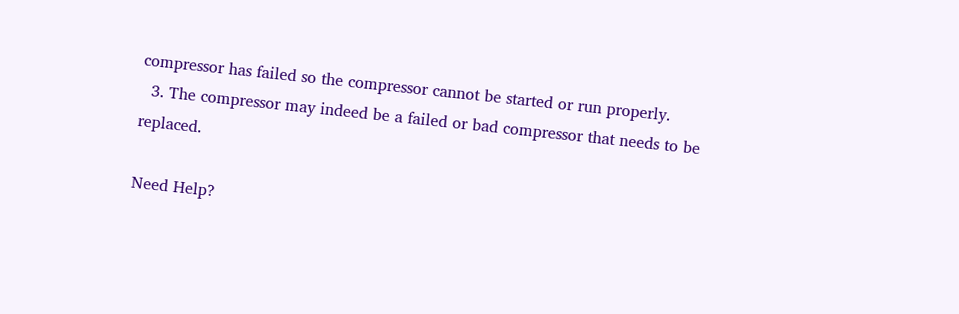compressor has failed so the compressor cannot be started or run properly.
  3. The compressor may indeed be a failed or bad compressor that needs to be replaced.

Need Help?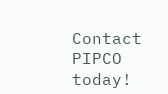Contact PIPCO today!